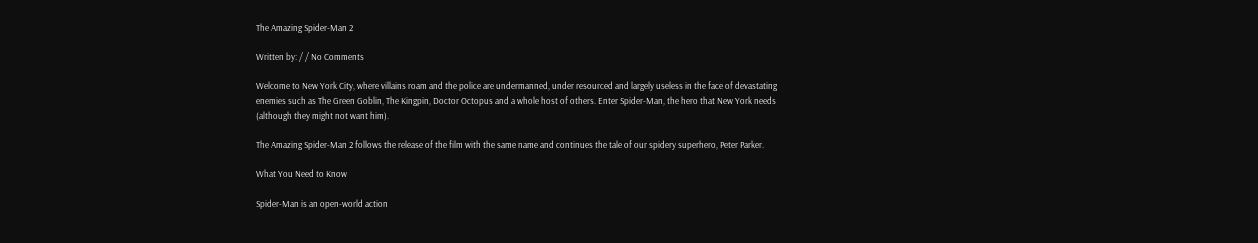The Amazing Spider-Man 2

Written by: / / No Comments

Welcome to New York City, where villains roam and the police are undermanned, under resourced and largely useless in the face of devastating enemies such as The Green Goblin, The Kingpin, Doctor Octopus and a whole host of others. Enter Spider-Man, the hero that New York needs (although they might not want him).

The Amazing Spider-Man 2 follows the release of the film with the same name and continues the tale of our spidery superhero, Peter Parker.

What You Need to Know

Spider-Man is an open-world action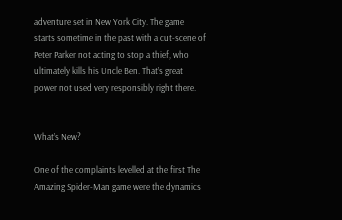adventure set in New York City. The game starts sometime in the past with a cut-scene of Peter Parker not acting to stop a thief, who ultimately kills his Uncle Ben. That’s great power not used very responsibly right there.


What’s New?

One of the complaints levelled at the first The Amazing Spider-Man game were the dynamics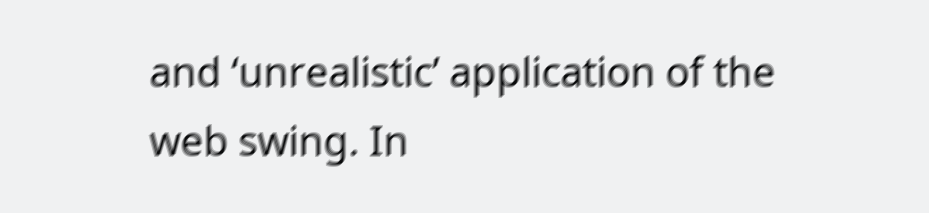and ‘unrealistic’ application of the web swing. In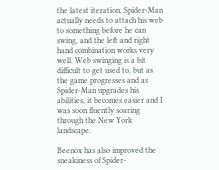the latest iteration, Spider-Man actually needs to attach his web to something before he can swing, and the left and right hand combination works very well. Web swinging is a bit difficult to get used to, but as the game progresses and as Spider-Man upgrades his abilities, it becomes easier and I was soon fluently soaring through the New York landscape.

Beenox has also improved the sneakiness of Spider-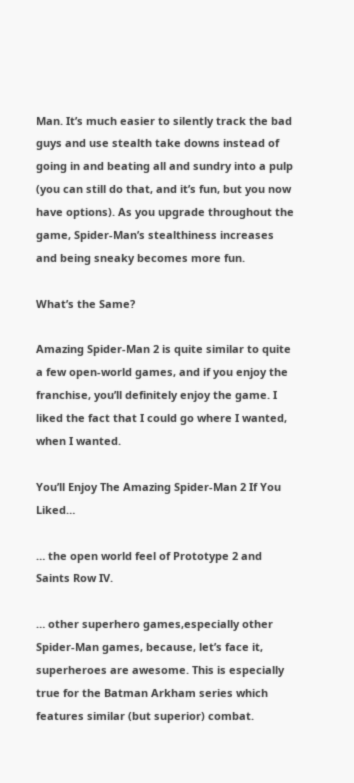Man. It’s much easier to silently track the bad guys and use stealth take downs instead of going in and beating all and sundry into a pulp (you can still do that, and it’s fun, but you now have options). As you upgrade throughout the game, Spider-Man’s stealthiness increases and being sneaky becomes more fun.

What’s the Same?

Amazing Spider-Man 2 is quite similar to quite a few open-world games, and if you enjoy the franchise, you’ll definitely enjoy the game. I liked the fact that I could go where I wanted, when I wanted.

You’ll Enjoy The Amazing Spider-Man 2 If You Liked…

… the open world feel of Prototype 2 and Saints Row IV.

… other superhero games,especially other Spider-Man games, because, let’s face it, superheroes are awesome. This is especially true for the Batman Arkham series which features similar (but superior) combat.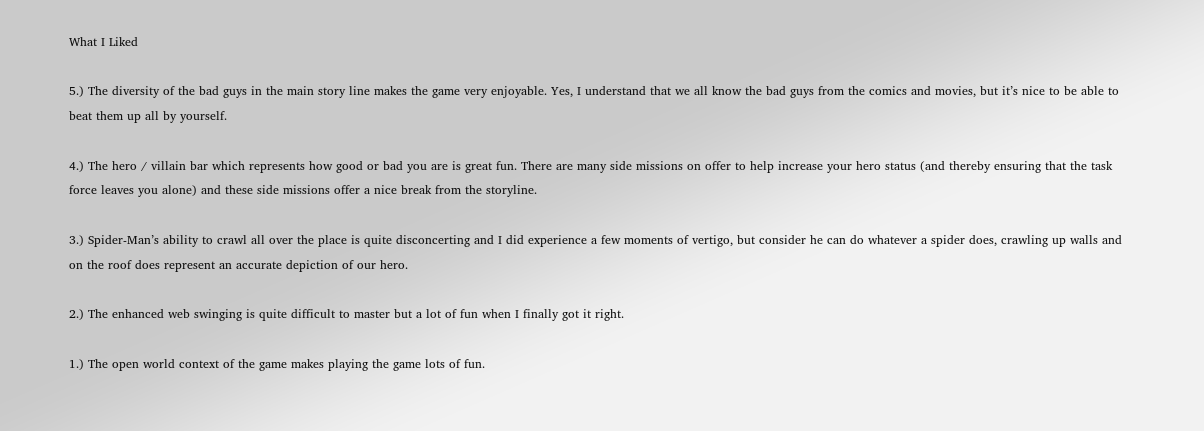What I Liked

5.) The diversity of the bad guys in the main story line makes the game very enjoyable. Yes, I understand that we all know the bad guys from the comics and movies, but it’s nice to be able to beat them up all by yourself.

4.) The hero / villain bar which represents how good or bad you are is great fun. There are many side missions on offer to help increase your hero status (and thereby ensuring that the task force leaves you alone) and these side missions offer a nice break from the storyline.

3.) Spider-Man’s ability to crawl all over the place is quite disconcerting and I did experience a few moments of vertigo, but consider he can do whatever a spider does, crawling up walls and on the roof does represent an accurate depiction of our hero.

2.) The enhanced web swinging is quite difficult to master but a lot of fun when I finally got it right.

1.) The open world context of the game makes playing the game lots of fun.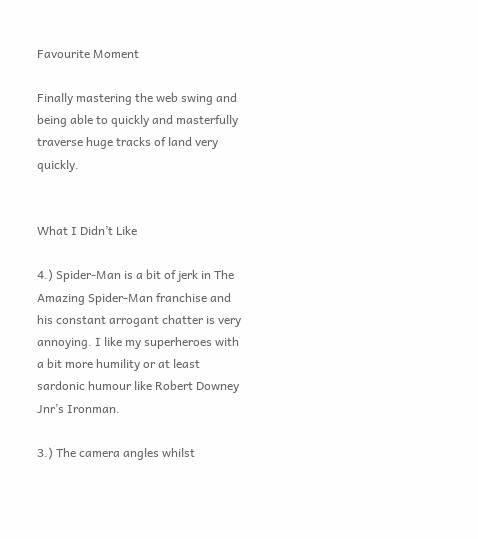Favourite Moment

Finally mastering the web swing and being able to quickly and masterfully traverse huge tracks of land very quickly.


What I Didn’t Like

4.) Spider-Man is a bit of jerk in The Amazing Spider-Man franchise and his constant arrogant chatter is very annoying. I like my superheroes with a bit more humility or at least sardonic humour like Robert Downey Jnr’s Ironman.

3.) The camera angles whilst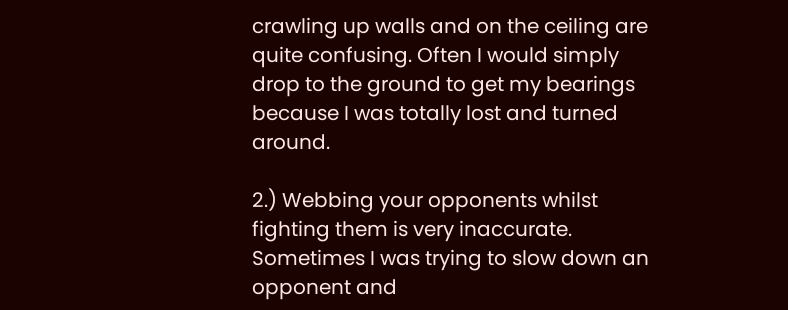crawling up walls and on the ceiling are quite confusing. Often I would simply drop to the ground to get my bearings because I was totally lost and turned around.

2.) Webbing your opponents whilst fighting them is very inaccurate. Sometimes I was trying to slow down an opponent and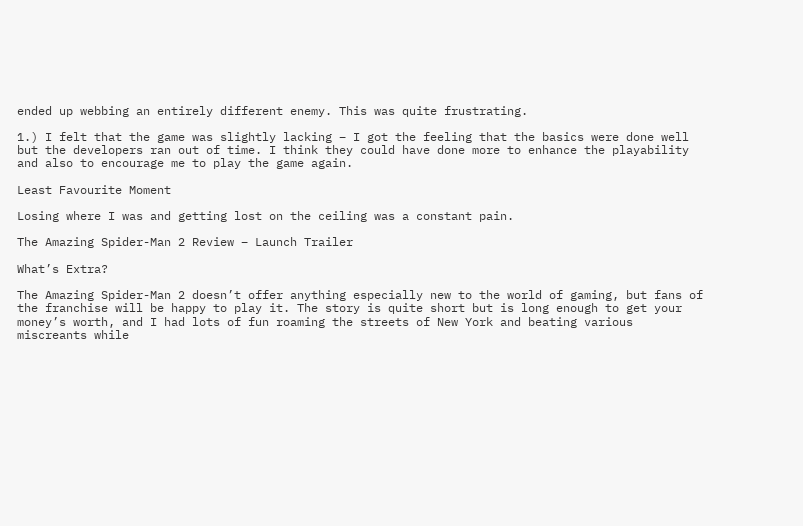ended up webbing an entirely different enemy. This was quite frustrating.

1.) I felt that the game was slightly lacking – I got the feeling that the basics were done well but the developers ran out of time. I think they could have done more to enhance the playability and also to encourage me to play the game again.

Least Favourite Moment

Losing where I was and getting lost on the ceiling was a constant pain.

The Amazing Spider-Man 2 Review – Launch Trailer

What’s Extra?

The Amazing Spider-Man 2 doesn’t offer anything especially new to the world of gaming, but fans of the franchise will be happy to play it. The story is quite short but is long enough to get your money’s worth, and I had lots of fun roaming the streets of New York and beating various miscreants while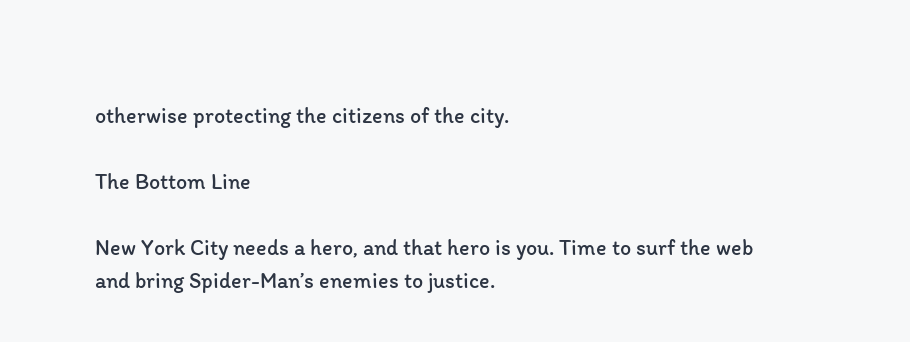otherwise protecting the citizens of the city.

The Bottom Line

New York City needs a hero, and that hero is you. Time to surf the web and bring Spider-Man’s enemies to justice.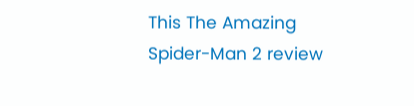This The Amazing Spider-Man 2 review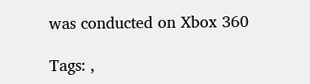was conducted on Xbox 360

Tags: ,